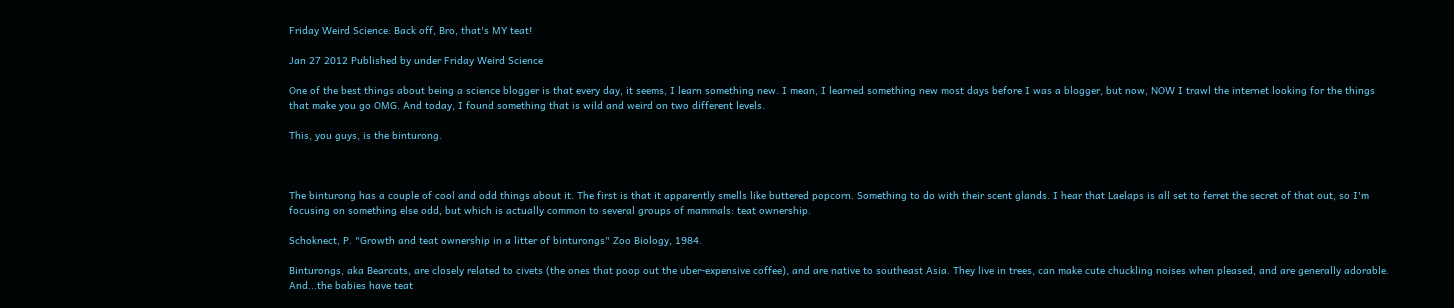Friday Weird Science: Back off, Bro, that's MY teat!

Jan 27 2012 Published by under Friday Weird Science

One of the best things about being a science blogger is that every day, it seems, I learn something new. I mean, I learned something new most days before I was a blogger, but now, NOW I trawl the internet looking for the things that make you go OMG. And today, I found something that is wild and weird on two different levels.

This, you guys, is the binturong.



The binturong has a couple of cool and odd things about it. The first is that it apparently smells like buttered popcorn. Something to do with their scent glands. I hear that Laelaps is all set to ferret the secret of that out, so I'm focusing on something else odd, but which is actually common to several groups of mammals: teat ownership.

Schoknect, P. "Growth and teat ownership in a litter of binturongs" Zoo Biology, 1984.

Binturongs, aka Bearcats, are closely related to civets (the ones that poop out the uber-expensive coffee), and are native to southeast Asia. They live in trees, can make cute chuckling noises when pleased, and are generally adorable. And...the babies have teat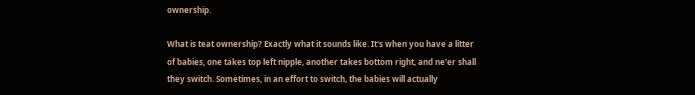ownership.

What is teat ownership? Exactly what it sounds like. It's when you have a litter of babies, one takes top left nipple, another takes bottom right, and ne'er shall they switch. Sometimes, in an effort to switch, the babies will actually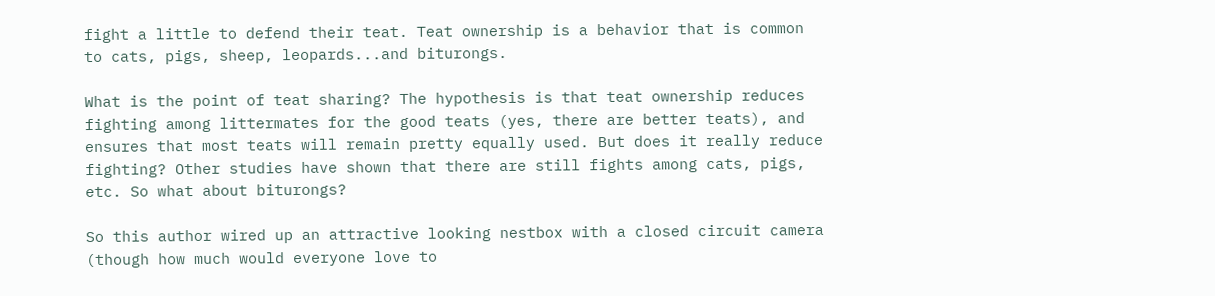fight a little to defend their teat. Teat ownership is a behavior that is common to cats, pigs, sheep, leopards...and biturongs.

What is the point of teat sharing? The hypothesis is that teat ownership reduces fighting among littermates for the good teats (yes, there are better teats), and ensures that most teats will remain pretty equally used. But does it really reduce fighting? Other studies have shown that there are still fights among cats, pigs, etc. So what about biturongs?

So this author wired up an attractive looking nestbox with a closed circuit camera (though how much would everyone love to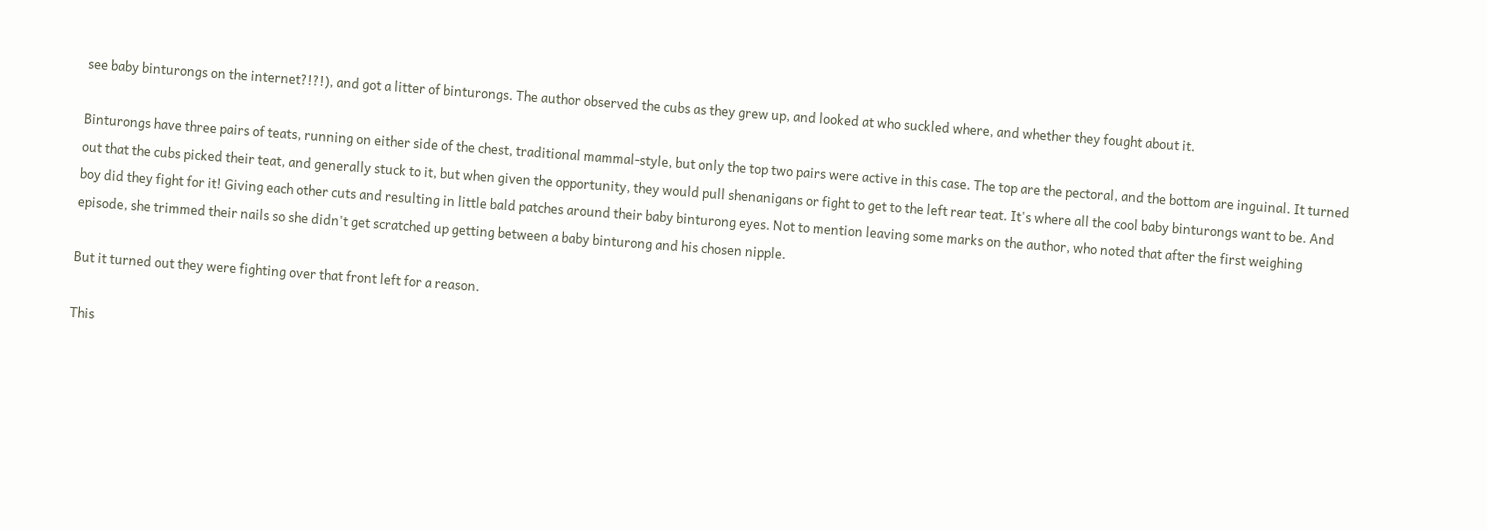see baby binturongs on the internet?!?!), and got a litter of binturongs. The author observed the cubs as they grew up, and looked at who suckled where, and whether they fought about it.

Binturongs have three pairs of teats, running on either side of the chest, traditional mammal-style, but only the top two pairs were active in this case. The top are the pectoral, and the bottom are inguinal. It turned out that the cubs picked their teat, and generally stuck to it, but when given the opportunity, they would pull shenanigans or fight to get to the left rear teat. It's where all the cool baby binturongs want to be. And boy did they fight for it! Giving each other cuts and resulting in little bald patches around their baby binturong eyes. Not to mention leaving some marks on the author, who noted that after the first weighing episode, she trimmed their nails so she didn't get scratched up getting between a baby binturong and his chosen nipple.

But it turned out they were fighting over that front left for a reason.

This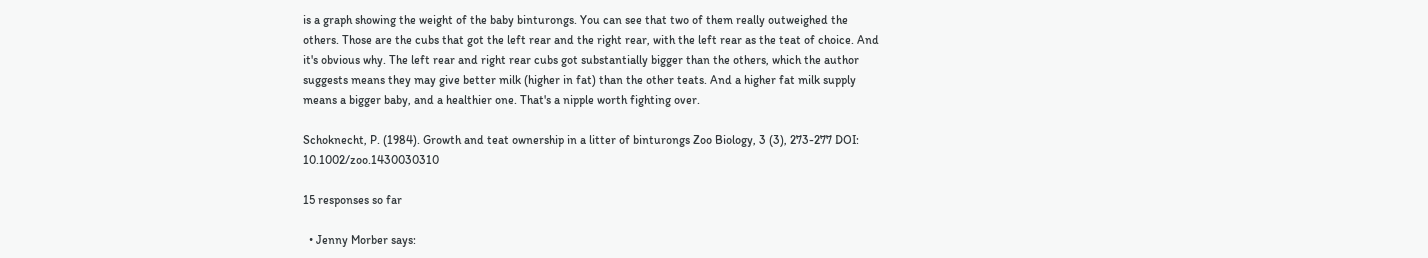is a graph showing the weight of the baby binturongs. You can see that two of them really outweighed the others. Those are the cubs that got the left rear and the right rear, with the left rear as the teat of choice. And it's obvious why. The left rear and right rear cubs got substantially bigger than the others, which the author suggests means they may give better milk (higher in fat) than the other teats. And a higher fat milk supply means a bigger baby, and a healthier one. That's a nipple worth fighting over.

Schoknecht, P. (1984). Growth and teat ownership in a litter of binturongs Zoo Biology, 3 (3), 273-277 DOI: 10.1002/zoo.1430030310

15 responses so far

  • Jenny Morber says: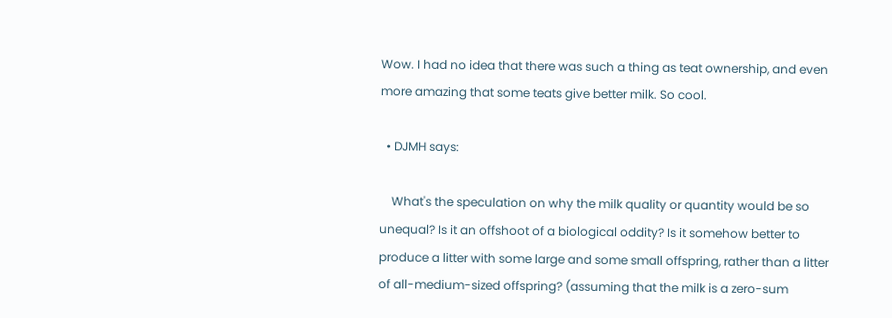Wow. I had no idea that there was such a thing as teat ownership, and even more amazing that some teats give better milk. So cool.

  • DJMH says:

    What's the speculation on why the milk quality or quantity would be so unequal? Is it an offshoot of a biological oddity? Is it somehow better to produce a litter with some large and some small offspring, rather than a litter of all-medium-sized offspring? (assuming that the milk is a zero-sum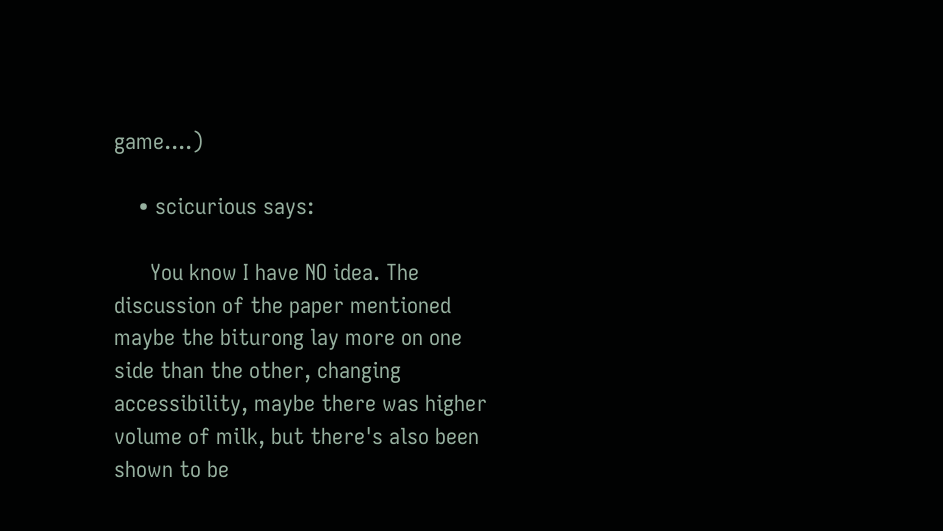game....)

    • scicurious says:

      You know I have NO idea. The discussion of the paper mentioned maybe the biturong lay more on one side than the other, changing accessibility, maybe there was higher volume of milk, but there's also been shown to be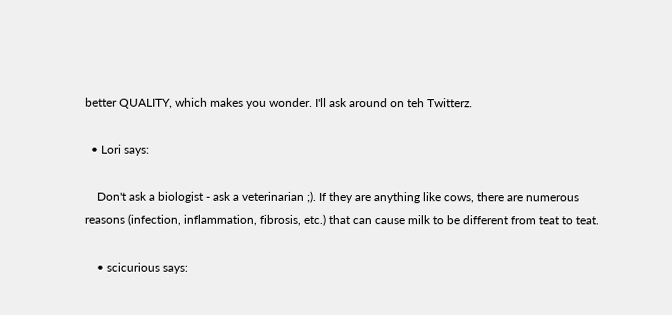better QUALITY, which makes you wonder. I'll ask around on teh Twitterz.

  • Lori says:

    Don't ask a biologist - ask a veterinarian ;). If they are anything like cows, there are numerous reasons (infection, inflammation, fibrosis, etc.) that can cause milk to be different from teat to teat.

    • scicurious says: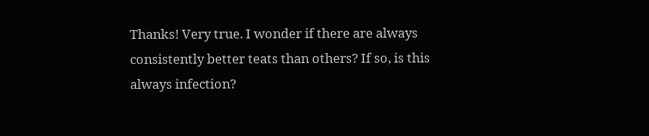Thanks! Very true. I wonder if there are always consistently better teats than others? If so, is this always infection?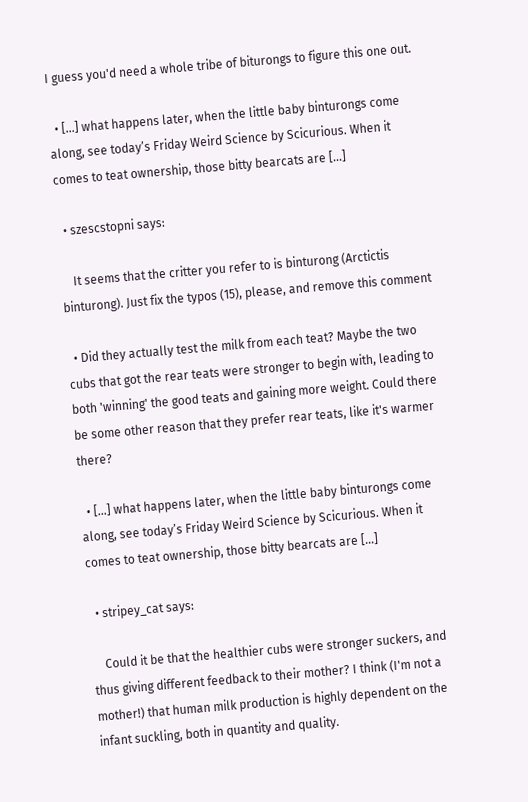I guess you'd need a whole tribe of biturongs to figure this one out.

  • [...] what happens later, when the little baby binturongs come along, see today’s Friday Weird Science by Scicurious. When it comes to teat ownership, those bitty bearcats are [...]

  • szescstopni says:

    It seems that the critter you refer to is binturong (Arctictis binturong). Just fix the typos (15), please, and remove this comment

  • Did they actually test the milk from each teat? Maybe the two cubs that got the rear teats were stronger to begin with, leading to both 'winning' the good teats and gaining more weight. Could there be some other reason that they prefer rear teats, like it's warmer there?

  • [...] what happens later, when the little baby binturongs come along, see today’s Friday Weird Science by Scicurious. When it comes to teat ownership, those bitty bearcats are [...]

  • stripey_cat says:

    Could it be that the healthier cubs were stronger suckers, and thus giving different feedback to their mother? I think (I'm not a mother!) that human milk production is highly dependent on the infant suckling, both in quantity and quality.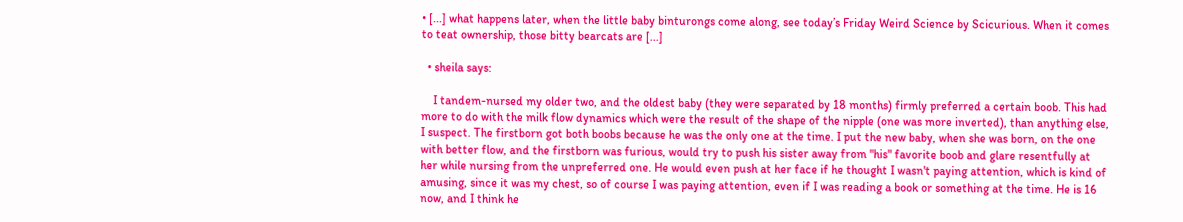• [...] what happens later, when the little baby binturongs come along, see today’s Friday Weird Science by Scicurious. When it comes to teat ownership, those bitty bearcats are [...]

  • sheila says:

    I tandem-nursed my older two, and the oldest baby (they were separated by 18 months) firmly preferred a certain boob. This had more to do with the milk flow dynamics which were the result of the shape of the nipple (one was more inverted), than anything else, I suspect. The firstborn got both boobs because he was the only one at the time. I put the new baby, when she was born, on the one with better flow, and the firstborn was furious, would try to push his sister away from "his" favorite boob and glare resentfully at her while nursing from the unpreferred one. He would even push at her face if he thought I wasn't paying attention, which is kind of amusing, since it was my chest, so of course I was paying attention, even if I was reading a book or something at the time. He is 16 now, and I think he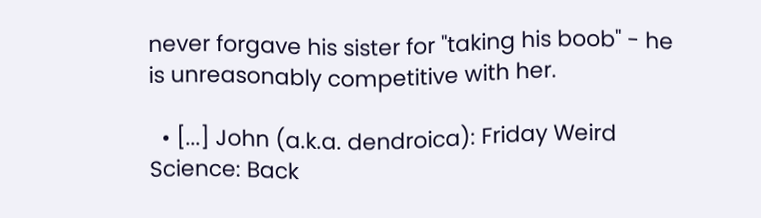never forgave his sister for "taking his boob" - he is unreasonably competitive with her.

  • [...] John (a.k.a. dendroica): Friday Weird Science: Back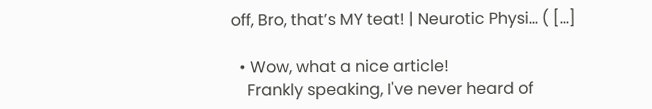off, Bro, that’s MY teat! | Neurotic Physi... ( [...]

  • Wow, what a nice article!
    Frankly speaking, I've never heard of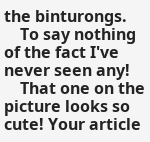the binturongs.
    To say nothing of the fact I've never seen any!
    That one on the picture looks so cute! Your article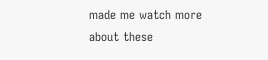made me watch more about these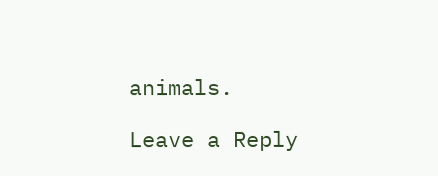animals.

Leave a Reply